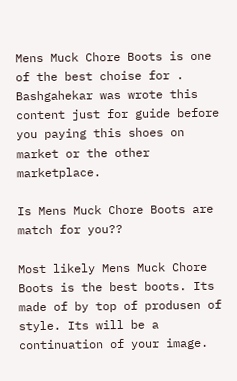Mens Muck Chore Boots is one of the best choise for . Bashgahekar was wrote this content just for guide before you paying this shoes on market or the other marketplace.

Is Mens Muck Chore Boots are match for you??

Most likely Mens Muck Chore Boots is the best boots. Its made of by top of produsen of style. Its will be a continuation of your image.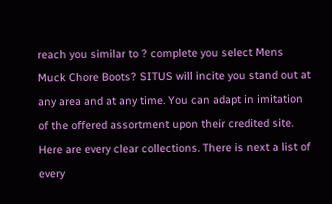reach you similar to ? complete you select Mens Muck Chore Boots? SITUS will incite you stand out at any area and at any time. You can adapt in imitation of the offered assortment upon their credited site. Here are every clear collections. There is next a list of every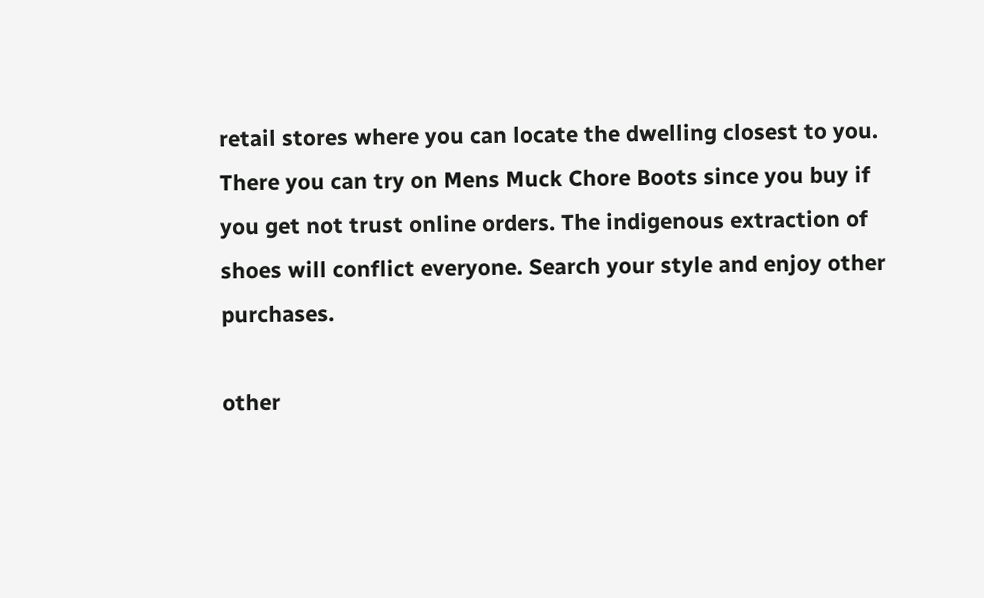retail stores where you can locate the dwelling closest to you. There you can try on Mens Muck Chore Boots since you buy if you get not trust online orders. The indigenous extraction of shoes will conflict everyone. Search your style and enjoy other purchases.

other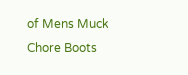of Mens Muck Chore Boots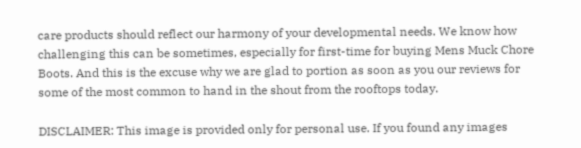care products should reflect our harmony of your developmental needs. We know how challenging this can be sometimes, especially for first-time for buying Mens Muck Chore Boots. And this is the excuse why we are glad to portion as soon as you our reviews for some of the most common to hand in the shout from the rooftops today.

DISCLAIMER: This image is provided only for personal use. If you found any images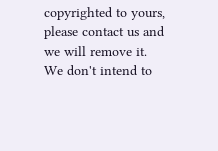copyrighted to yours, please contact us and we will remove it. We don't intend to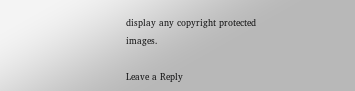display any copyright protected images.

Leave a Reply